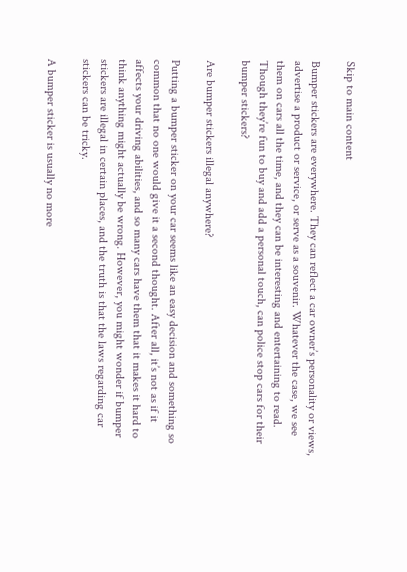Skip to main content

Bumper stickers are everywhere. They can reflect a car owner’s personality or views, advertise a product or service, or serve as a souvenir. Whatever the case, we see them on cars all the time, and they can be interesting and entertaining to read. Though they’re fun to buy and add a personal touch, can police stop cars for their bumper stickers?

Are bumper stickers illegal anywhere?

Putting a bumper sticker on your car seems like an easy decision and something so common that no one would give it a second thought. After all, it’s not as if it affects your driving abilities, and so many cars have them that it makes it hard to think anything might actually be wrong. However, you might wonder if bumper stickers are illegal in certain places, and the truth is that the laws regarding car stickers can be tricky.

A bumper sticker is usually no more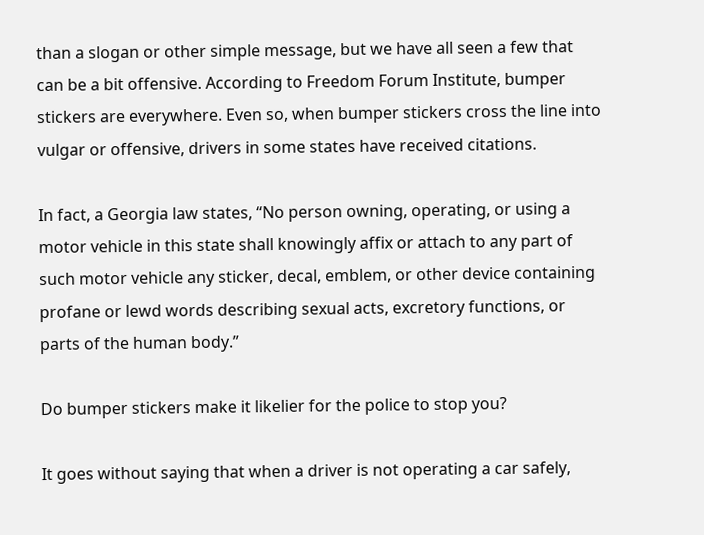than a slogan or other simple message, but we have all seen a few that can be a bit offensive. According to Freedom Forum Institute, bumper stickers are everywhere. Even so, when bumper stickers cross the line into vulgar or offensive, drivers in some states have received citations.

In fact, a Georgia law states, “No person owning, operating, or using a motor vehicle in this state shall knowingly affix or attach to any part of such motor vehicle any sticker, decal, emblem, or other device containing profane or lewd words describing sexual acts, excretory functions, or parts of the human body.”

Do bumper stickers make it likelier for the police to stop you?

It goes without saying that when a driver is not operating a car safely,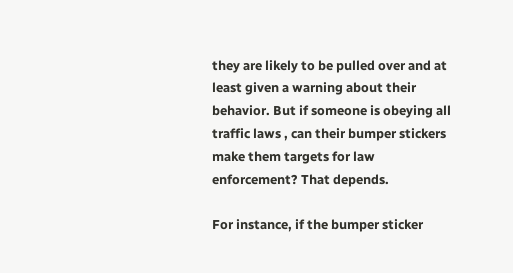they are likely to be pulled over and at least given a warning about their behavior. But if someone is obeying all traffic laws , can their bumper stickers make them targets for law enforcement? That depends.

For instance, if the bumper sticker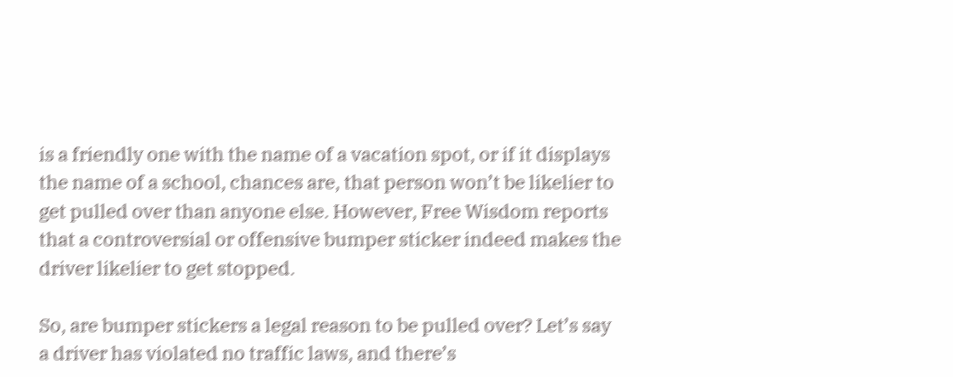is a friendly one with the name of a vacation spot, or if it displays the name of a school, chances are, that person won’t be likelier to get pulled over than anyone else. However, Free Wisdom reports that a controversial or offensive bumper sticker indeed makes the driver likelier to get stopped.

So, are bumper stickers a legal reason to be pulled over? Let’s say a driver has violated no traffic laws, and there’s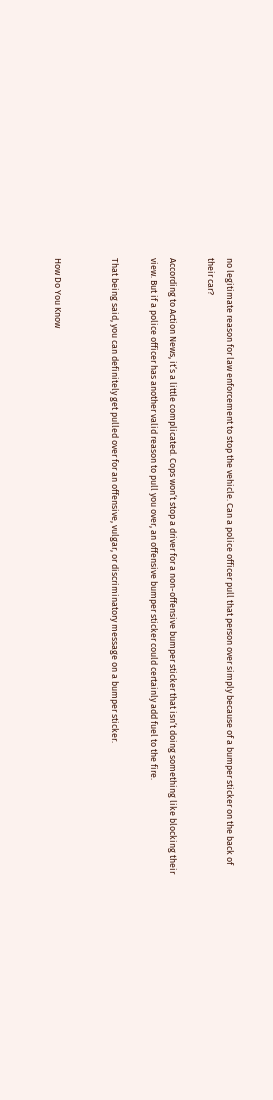no legitimate reason for law enforcement to stop the vehicle. Can a police officer pull that person over simply because of a bumper sticker on the back of their car?

According to Action News, it’s a little complicated. Cops won’t stop a driver for a non-offensive bumper sticker that isn’t doing something like blocking their view. But if a police officer has another valid reason to pull you over, an offensive bumper sticker could certainly add fuel to the fire.

That being said, you can definitely get pulled over for an offensive, vulgar, or discriminatory message on a bumper sticker.


How Do You Know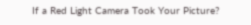If a Red Light Camera Took Your Picture?